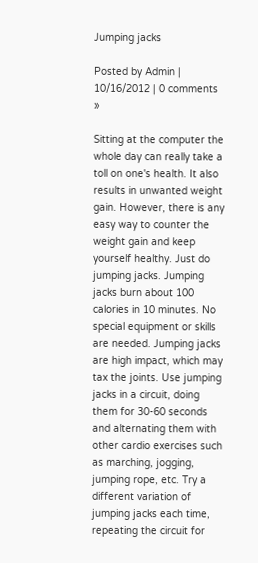Jumping jacks

Posted by Admin | 10/16/2012 | 0 comments »

Sitting at the computer the whole day can really take a toll on one's health. It also results in unwanted weight gain. However, there is any easy way to counter the weight gain and keep yourself healthy. Just do jumping jacks. Jumping jacks burn about 100 calories in 10 minutes. No special equipment or skills are needed. Jumping jacks are high impact, which may tax the joints. Use jumping jacks in a circuit, doing them for 30-60 seconds and alternating them with other cardio exercises such as marching, jogging, jumping rope, etc. Try a different variation of jumping jacks each time, repeating the circuit for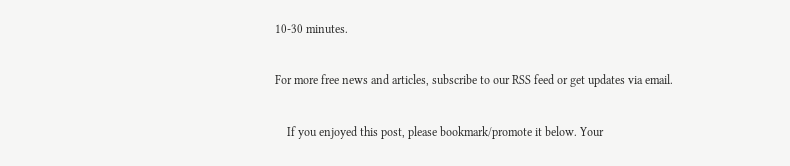10-30 minutes.

For more free news and articles, subscribe to our RSS feed or get updates via email.

    If you enjoyed this post, please bookmark/promote it below. Your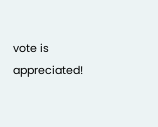vote is appreciated!